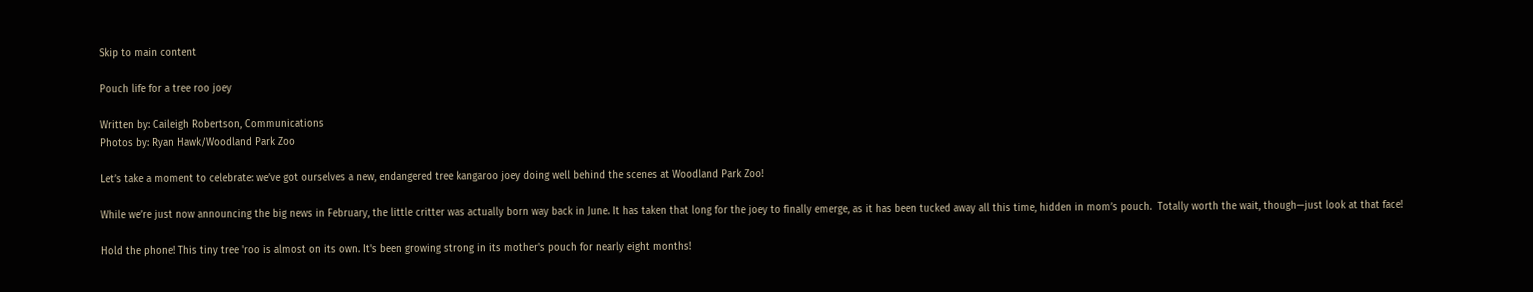Skip to main content

Pouch life for a tree roo joey

Written by: Caileigh Robertson, Communications
Photos by: Ryan Hawk/Woodland Park Zoo

Let’s take a moment to celebrate: we’ve got ourselves a new, endangered tree kangaroo joey doing well behind the scenes at Woodland Park Zoo!

While we’re just now announcing the big news in February, the little critter was actually born way back in June. It has taken that long for the joey to finally emerge, as it has been tucked away all this time, hidden in mom’s pouch.  Totally worth the wait, though—just look at that face!

Hold the phone! This tiny tree 'roo is almost on its own. It's been growing strong in its mother's pouch for nearly eight months!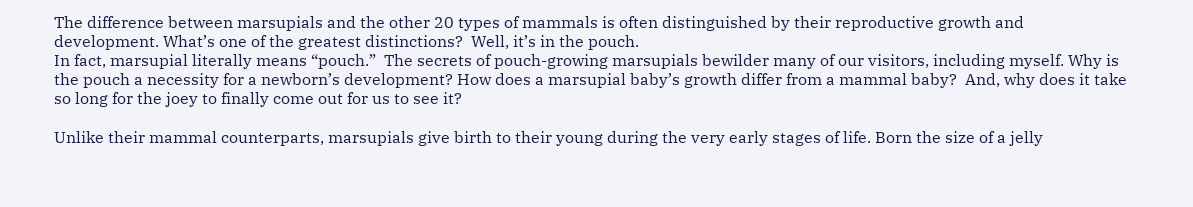The difference between marsupials and the other 20 types of mammals is often distinguished by their reproductive growth and development. What’s one of the greatest distinctions?  Well, it’s in the pouch.
In fact, marsupial literally means “pouch.”  The secrets of pouch-growing marsupials bewilder many of our visitors, including myself. Why is the pouch a necessity for a newborn’s development? How does a marsupial baby’s growth differ from a mammal baby?  And, why does it take so long for the joey to finally come out for us to see it?

Unlike their mammal counterparts, marsupials give birth to their young during the very early stages of life. Born the size of a jelly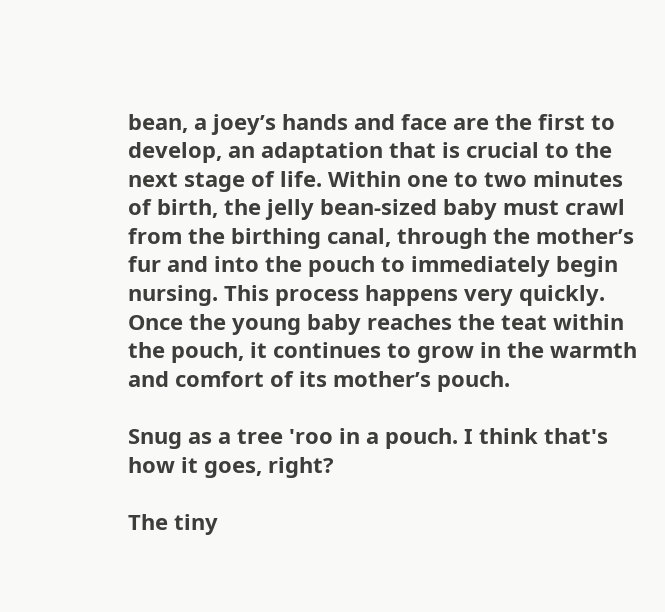bean, a joey’s hands and face are the first to develop, an adaptation that is crucial to the next stage of life. Within one to two minutes of birth, the jelly bean-sized baby must crawl from the birthing canal, through the mother’s fur and into the pouch to immediately begin nursing. This process happens very quickly. Once the young baby reaches the teat within the pouch, it continues to grow in the warmth and comfort of its mother’s pouch.

Snug as a tree 'roo in a pouch. I think that's how it goes, right?

The tiny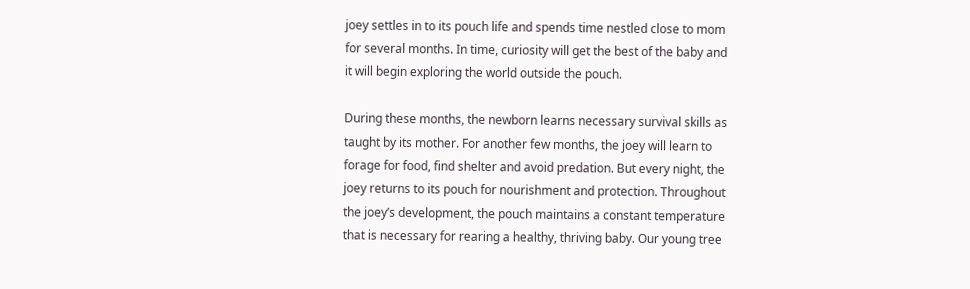joey settles in to its pouch life and spends time nestled close to mom for several months. In time, curiosity will get the best of the baby and it will begin exploring the world outside the pouch.

During these months, the newborn learns necessary survival skills as taught by its mother. For another few months, the joey will learn to forage for food, find shelter and avoid predation. But every night, the joey returns to its pouch for nourishment and protection. Throughout the joey’s development, the pouch maintains a constant temperature that is necessary for rearing a healthy, thriving baby. Our young tree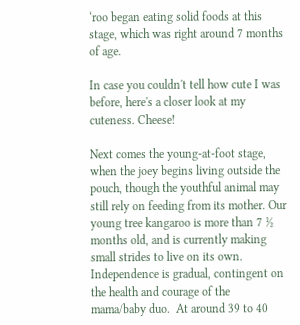‘roo began eating solid foods at this stage, which was right around 7 months of age.

In case you couldn't tell how cute I was before, here's a closer look at my cuteness. Cheese!

Next comes the young-at-foot stage, when the joey begins living outside the pouch, though the youthful animal may still rely on feeding from its mother. Our young tree kangaroo is more than 7 ½ months old, and is currently making small strides to live on its own. Independence is gradual, contingent on the health and courage of the mama/baby duo.  At around 39 to 40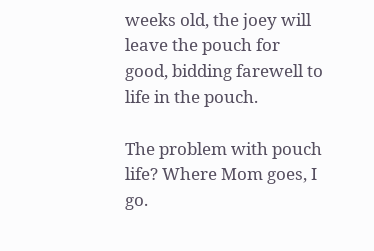weeks old, the joey will leave the pouch for good, bidding farewell to life in the pouch.

The problem with pouch life? Where Mom goes, I go.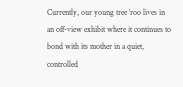Currently, our young tree ‘roo lives in an off-view exhibit where it continues to bond with its mother in a quiet, controlled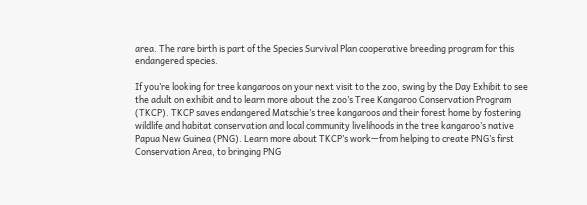area. The rare birth is part of the Species Survival Plan cooperative breeding program for this endangered species.

If you’re looking for tree kangaroos on your next visit to the zoo, swing by the Day Exhibit to see the adult on exhibit and to learn more about the zoo’s Tree Kangaroo Conservation Program (TKCP). TKCP saves endangered Matschie’s tree kangaroos and their forest home by fostering wildlife and habitat conservation and local community livelihoods in the tree kangaroo’s native Papua New Guinea (PNG). Learn more about TKCP’s work—from helping to create PNG’s first Conservation Area, to bringing PNG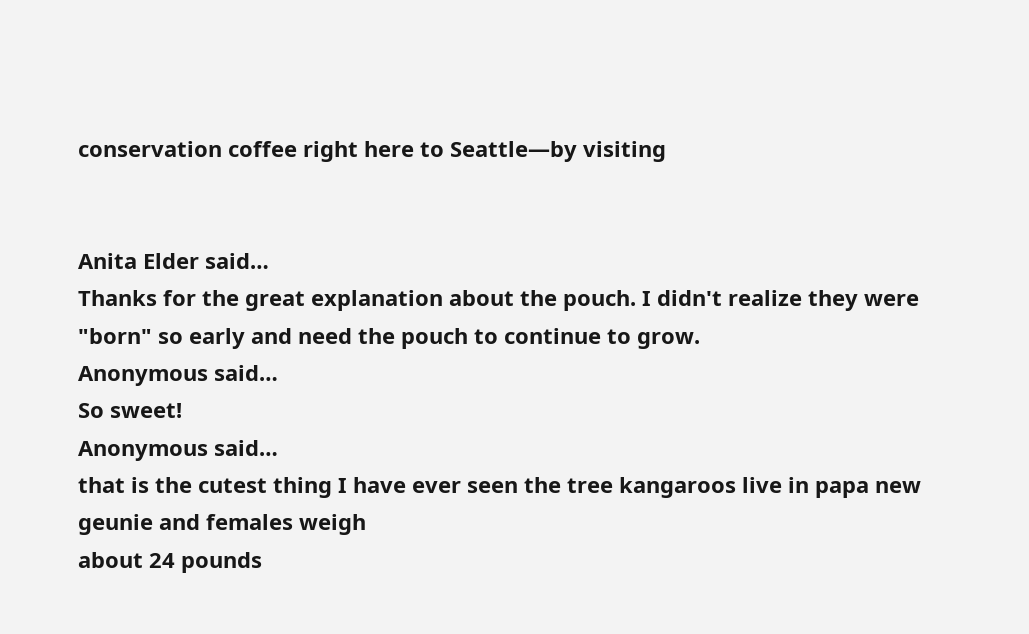conservation coffee right here to Seattle—by visiting


Anita Elder said…
Thanks for the great explanation about the pouch. I didn't realize they were "born" so early and need the pouch to continue to grow.
Anonymous said…
So sweet!
Anonymous said…
that is the cutest thing I have ever seen the tree kangaroos live in papa new geunie and females weigh
about 24 pounds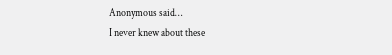Anonymous said…
I never knew about these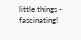little things - fascinating!